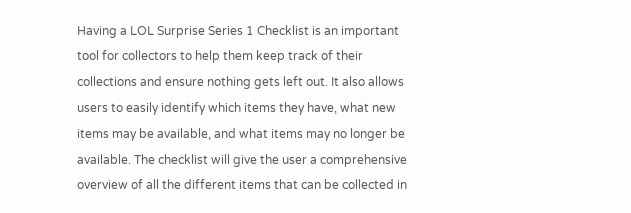Having a LOL Surprise Series 1 Checklist is an important tool for collectors to help them keep track of their collections and ensure nothing gets left out. It also allows users to easily identify which items they have, what new items may be available, and what items may no longer be available. The checklist will give the user a comprehensive overview of all the different items that can be collected in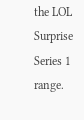the LOL Surprise Series 1 range.